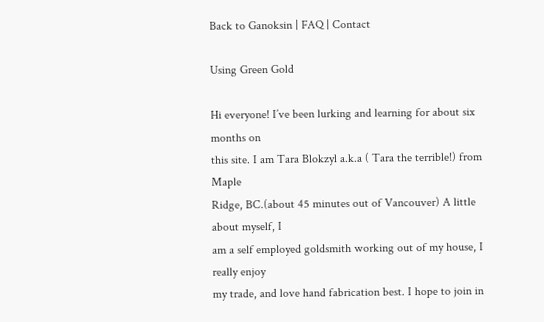Back to Ganoksin | FAQ | Contact

Using Green Gold

Hi everyone! I’ve been lurking and learning for about six months on
this site. I am Tara Blokzyl a.k.a ( Tara the terrible!) from Maple
Ridge, BC.(about 45 minutes out of Vancouver) A little about myself, I
am a self employed goldsmith working out of my house, I really enjoy
my trade, and love hand fabrication best. I hope to join in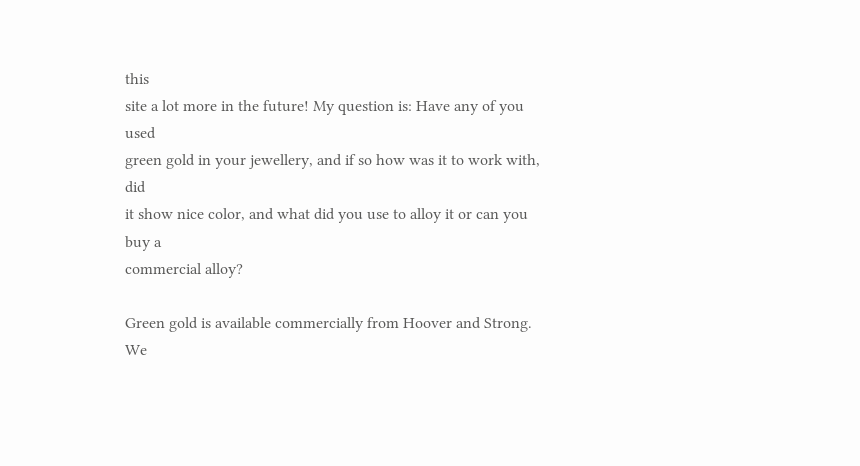this
site a lot more in the future! My question is: Have any of you used
green gold in your jewellery, and if so how was it to work with, did
it show nice color, and what did you use to alloy it or can you buy a
commercial alloy?

Green gold is available commercially from Hoover and Strong. We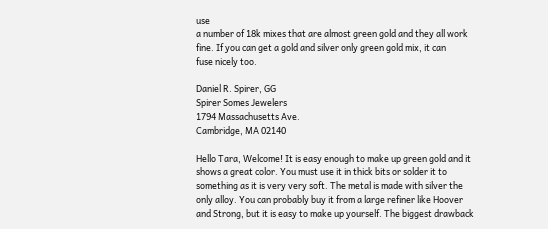use
a number of 18k mixes that are almost green gold and they all work
fine. If you can get a gold and silver only green gold mix, it can
fuse nicely too.

Daniel R. Spirer, GG
Spirer Somes Jewelers
1794 Massachusetts Ave.
Cambridge, MA 02140

Hello Tara, Welcome! It is easy enough to make up green gold and it
shows a great color. You must use it in thick bits or solder it to
something as it is very very soft. The metal is made with silver the
only alloy. You can probably buy it from a large refiner like Hoover
and Strong, but it is easy to make up yourself. The biggest drawback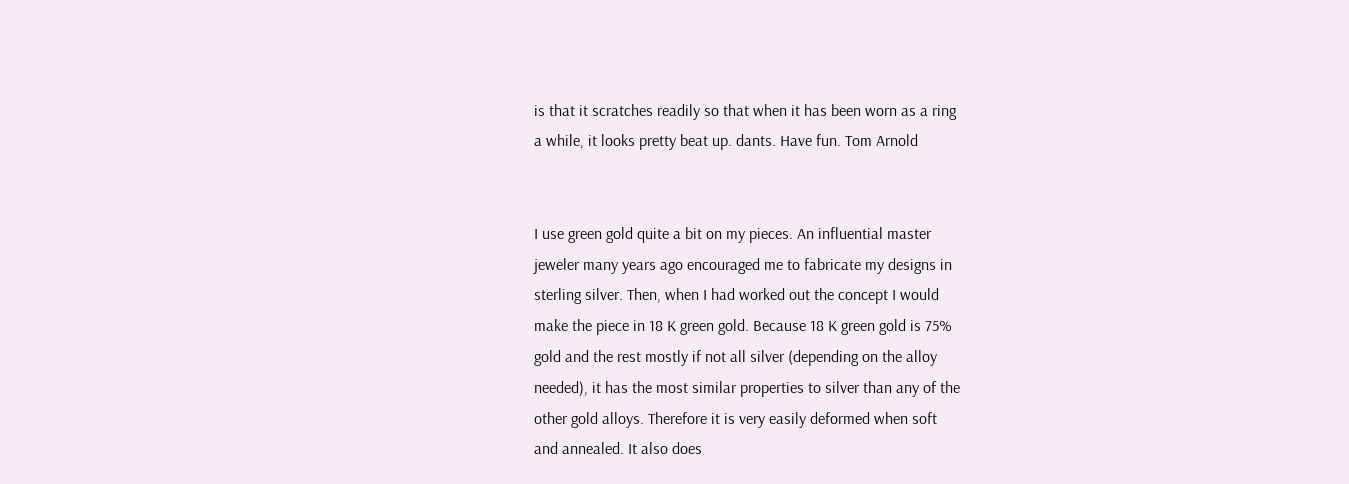is that it scratches readily so that when it has been worn as a ring
a while, it looks pretty beat up. dants. Have fun. Tom Arnold


I use green gold quite a bit on my pieces. An influential master
jeweler many years ago encouraged me to fabricate my designs in
sterling silver. Then, when I had worked out the concept I would
make the piece in 18 K green gold. Because 18 K green gold is 75%
gold and the rest mostly if not all silver (depending on the alloy
needed), it has the most similar properties to silver than any of the
other gold alloys. Therefore it is very easily deformed when soft
and annealed. It also does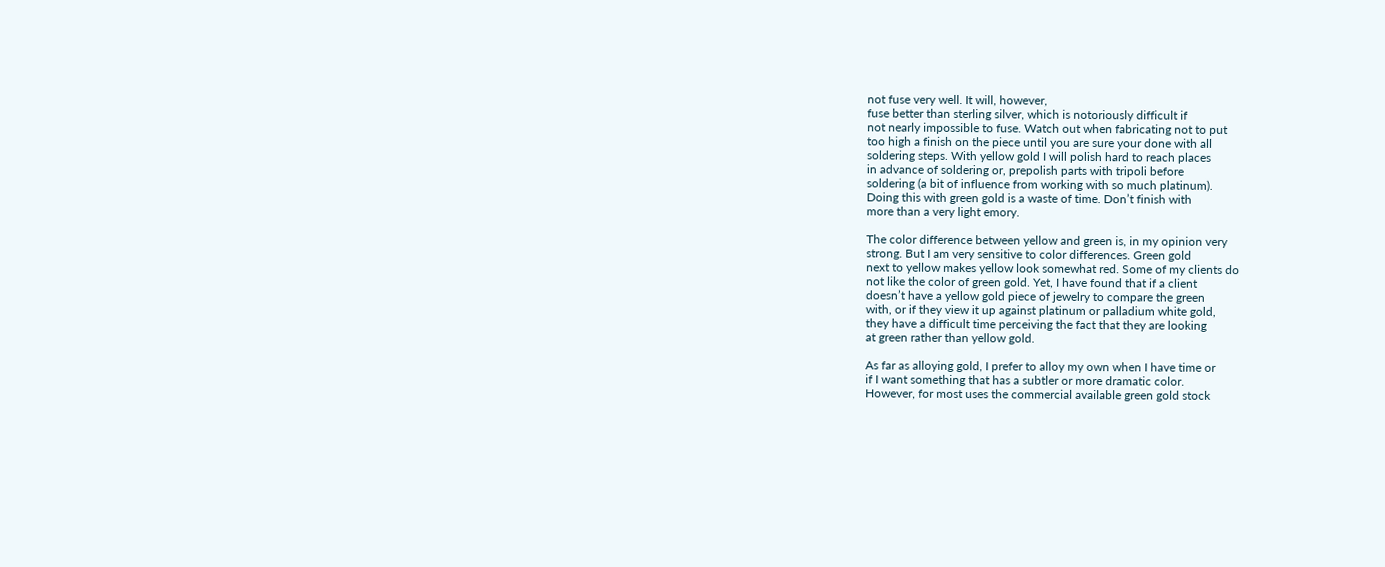not fuse very well. It will, however,
fuse better than sterling silver, which is notoriously difficult if
not nearly impossible to fuse. Watch out when fabricating not to put
too high a finish on the piece until you are sure your done with all
soldering steps. With yellow gold I will polish hard to reach places
in advance of soldering or, prepolish parts with tripoli before
soldering (a bit of influence from working with so much platinum).
Doing this with green gold is a waste of time. Don’t finish with
more than a very light emory.

The color difference between yellow and green is, in my opinion very
strong. But I am very sensitive to color differences. Green gold
next to yellow makes yellow look somewhat red. Some of my clients do
not like the color of green gold. Yet, I have found that if a client
doesn’t have a yellow gold piece of jewelry to compare the green
with, or if they view it up against platinum or palladium white gold,
they have a difficult time perceiving the fact that they are looking
at green rather than yellow gold.

As far as alloying gold, I prefer to alloy my own when I have time or
if I want something that has a subtler or more dramatic color.
However, for most uses the commercial available green gold stock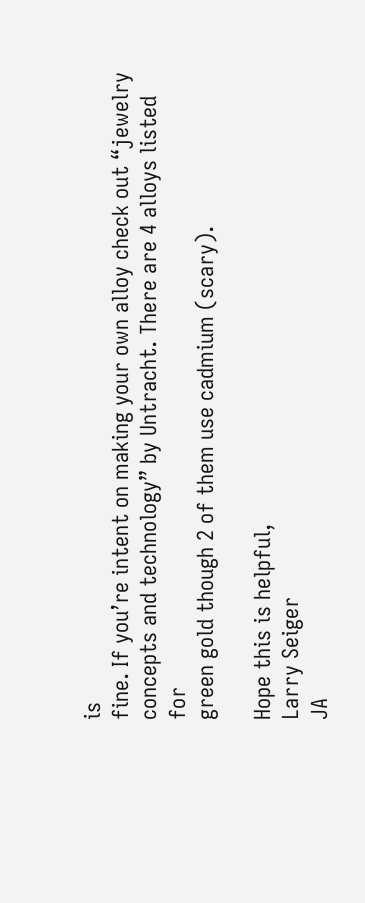is
fine. If you’re intent on making your own alloy check out “jewelry
concepts and technology” by Untracht. There are 4 alloys listed for
green gold though 2 of them use cadmium (scary).

Hope this is helpful,
Larry Seiger
JA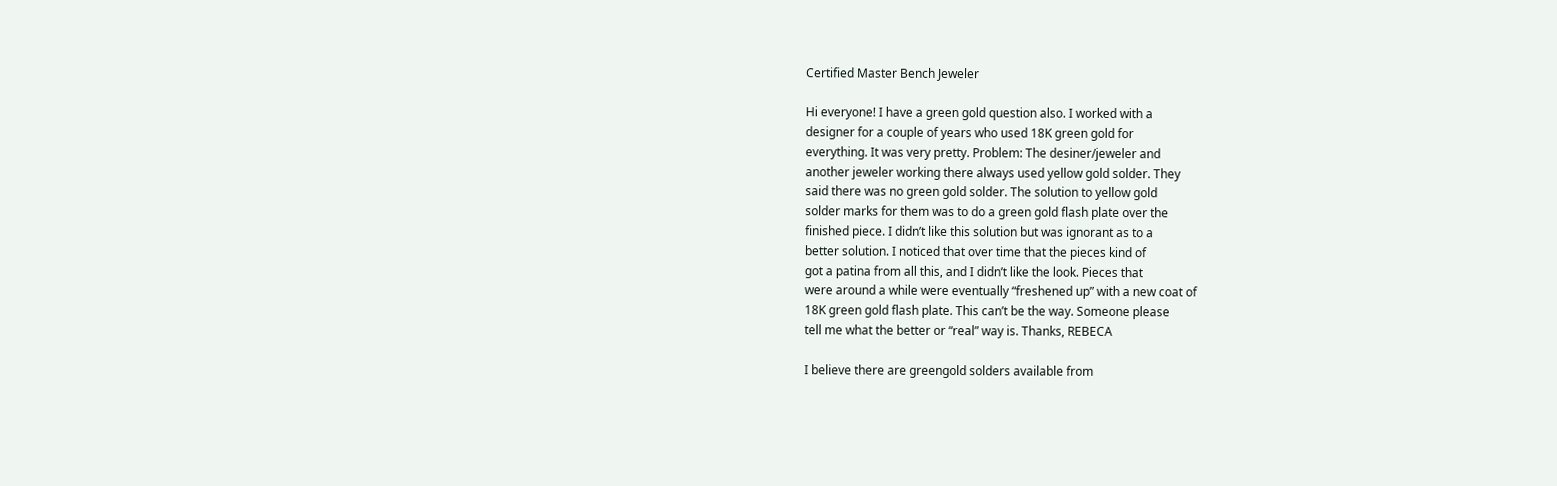Certified Master Bench Jeweler

Hi everyone! I have a green gold question also. I worked with a
designer for a couple of years who used 18K green gold for
everything. It was very pretty. Problem: The desiner/jeweler and
another jeweler working there always used yellow gold solder. They
said there was no green gold solder. The solution to yellow gold
solder marks for them was to do a green gold flash plate over the
finished piece. I didn’t like this solution but was ignorant as to a
better solution. I noticed that over time that the pieces kind of
got a patina from all this, and I didn’t like the look. Pieces that
were around a while were eventually “freshened up” with a new coat of
18K green gold flash plate. This can’t be the way. Someone please
tell me what the better or “real” way is. Thanks, REBECA

I believe there are greengold solders available from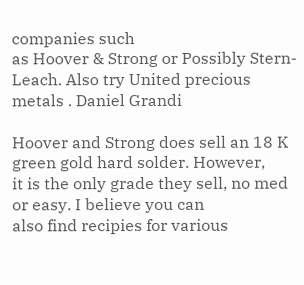companies such
as Hoover & Strong or Possibly Stern-Leach. Also try United precious
metals . Daniel Grandi

Hoover and Strong does sell an 18 K green gold hard solder. However,
it is the only grade they sell, no med or easy. I believe you can
also find recipies for various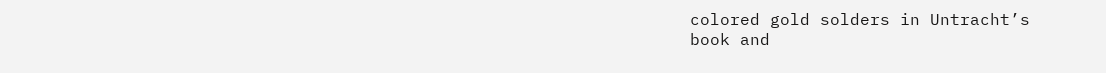colored gold solders in Untracht’s
book and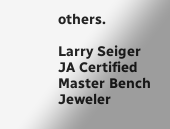others.

Larry Seiger
JA Certified Master Bench Jeweler